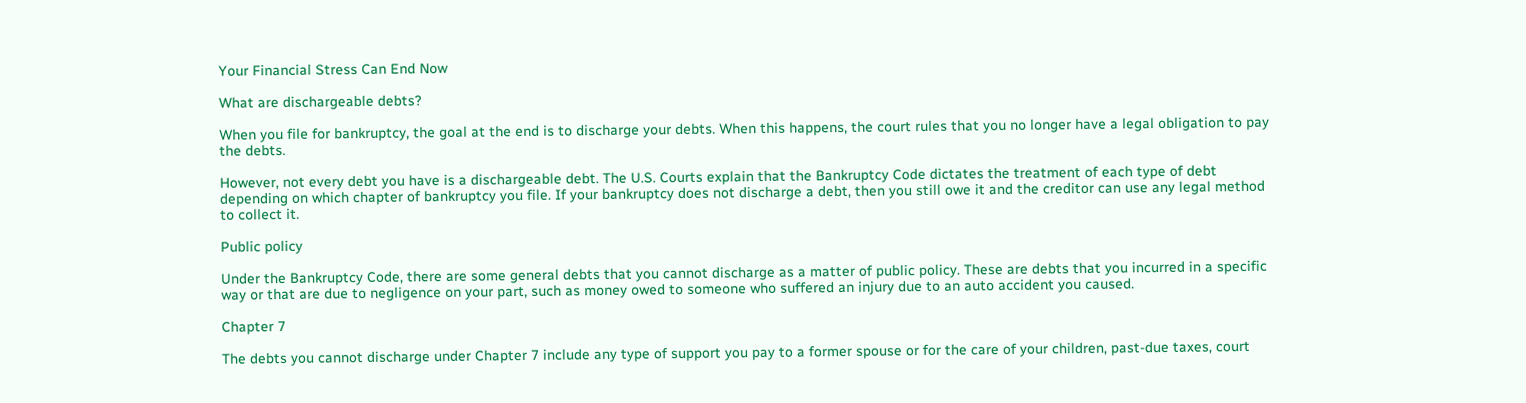Your Financial Stress Can End Now

What are dischargeable debts?

When you file for bankruptcy, the goal at the end is to discharge your debts. When this happens, the court rules that you no longer have a legal obligation to pay the debts.

However, not every debt you have is a dischargeable debt. The U.S. Courts explain that the Bankruptcy Code dictates the treatment of each type of debt depending on which chapter of bankruptcy you file. If your bankruptcy does not discharge a debt, then you still owe it and the creditor can use any legal method to collect it.

Public policy

Under the Bankruptcy Code, there are some general debts that you cannot discharge as a matter of public policy. These are debts that you incurred in a specific way or that are due to negligence on your part, such as money owed to someone who suffered an injury due to an auto accident you caused.

Chapter 7

The debts you cannot discharge under Chapter 7 include any type of support you pay to a former spouse or for the care of your children, past-due taxes, court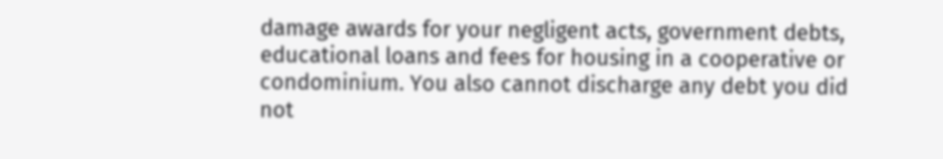damage awards for your negligent acts, government debts, educational loans and fees for housing in a cooperative or condominium. You also cannot discharge any debt you did not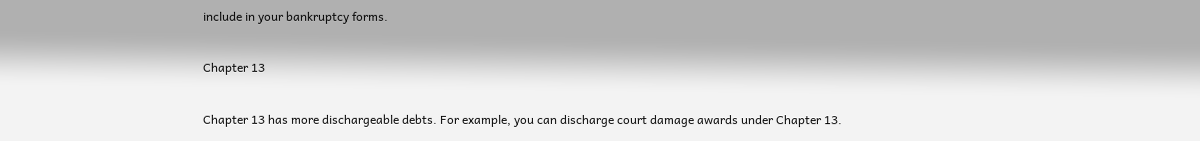include in your bankruptcy forms.

Chapter 13

Chapter 13 has more dischargeable debts. For example, you can discharge court damage awards under Chapter 13.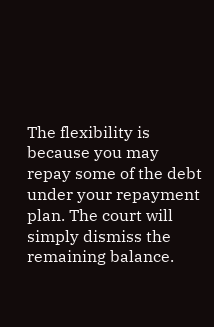The flexibility is because you may repay some of the debt under your repayment plan. The court will simply dismiss the remaining balance.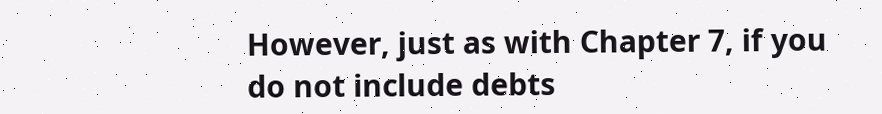However, just as with Chapter 7, if you do not include debts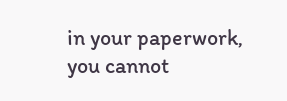in your paperwork, you cannot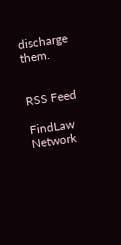discharge them.


RSS Feed

FindLaw Network